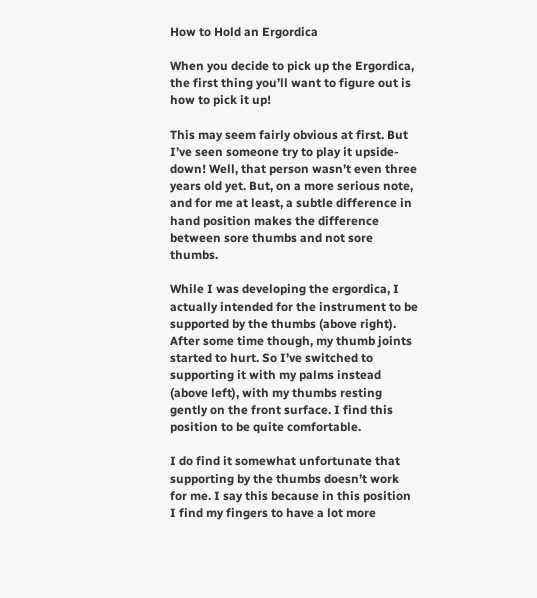How to Hold an Ergordica

When you decide to pick up the Ergordica, the first thing you’ll want to figure out is how to pick it up!

This may seem fairly obvious at first. But I’ve seen someone try to play it upside-down! Well, that person wasn’t even three years old yet. But, on a more serious note, and for me at least, a subtle difference in hand position makes the difference between sore thumbs and not sore thumbs.

While I was developing the ergordica, I actually intended for the instrument to be supported by the thumbs (above right). After some time though, my thumb joints started to hurt. So I’ve switched to supporting it with my palms instead (above left), with my thumbs resting gently on the front surface. I find this position to be quite comfortable.

I do find it somewhat unfortunate that supporting by the thumbs doesn’t work for me. I say this because in this position I find my fingers to have a lot more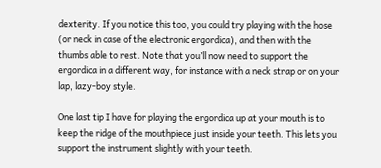dexterity. If you notice this too, you could try playing with the hose (or neck in case of the electronic ergordica), and then with the thumbs able to rest. Note that you’ll now need to support the ergordica in a different way, for instance with a neck strap or on your lap, lazy-boy style.

One last tip I have for playing the ergordica up at your mouth is to keep the ridge of the mouthpiece just inside your teeth. This lets you support the instrument slightly with your teeth.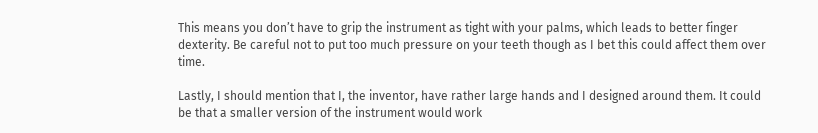This means you don’t have to grip the instrument as tight with your palms, which leads to better finger dexterity. Be careful not to put too much pressure on your teeth though as I bet this could affect them over time.

Lastly, I should mention that I, the inventor, have rather large hands and I designed around them. It could be that a smaller version of the instrument would work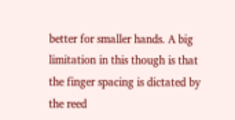better for smaller hands. A big limitation in this though is that the finger spacing is dictated by the reed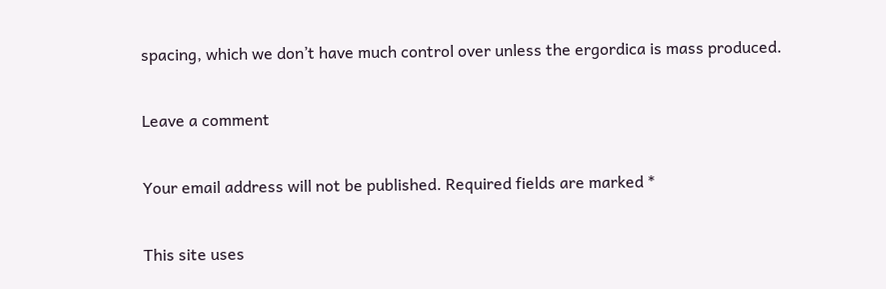spacing, which we don’t have much control over unless the ergordica is mass produced.

Leave a comment

Your email address will not be published. Required fields are marked *

This site uses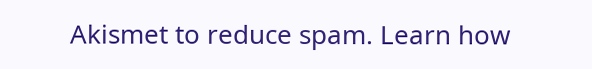Akismet to reduce spam. Learn how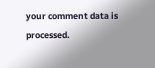your comment data is processed.